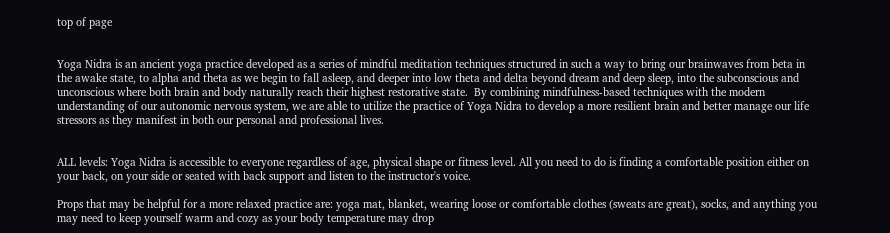top of page


Yoga Nidra is an ancient yoga practice developed as a series of mindful meditation techniques structured in such a way to bring our brainwaves from beta in the awake state, to alpha and theta as we begin to fall asleep, and deeper into low theta and delta beyond dream and deep sleep, into the subconscious and unconscious where both brain and body naturally reach their highest restorative state.  By combining mindfulness-based techniques with the modern understanding of our autonomic nervous system, we are able to utilize the practice of Yoga Nidra to develop a more resilient brain and better manage our life stressors as they manifest in both our personal and professional lives.


ALL levels: Yoga Nidra is accessible to everyone regardless of age, physical shape or fitness level. All you need to do is finding a comfortable position either on your back, on your side or seated with back support and listen to the instructor's voice.

Props that may be helpful for a more relaxed practice are: yoga mat, blanket, wearing loose or comfortable clothes (sweats are great), socks, and anything you may need to keep yourself warm and cozy as your body temperature may drop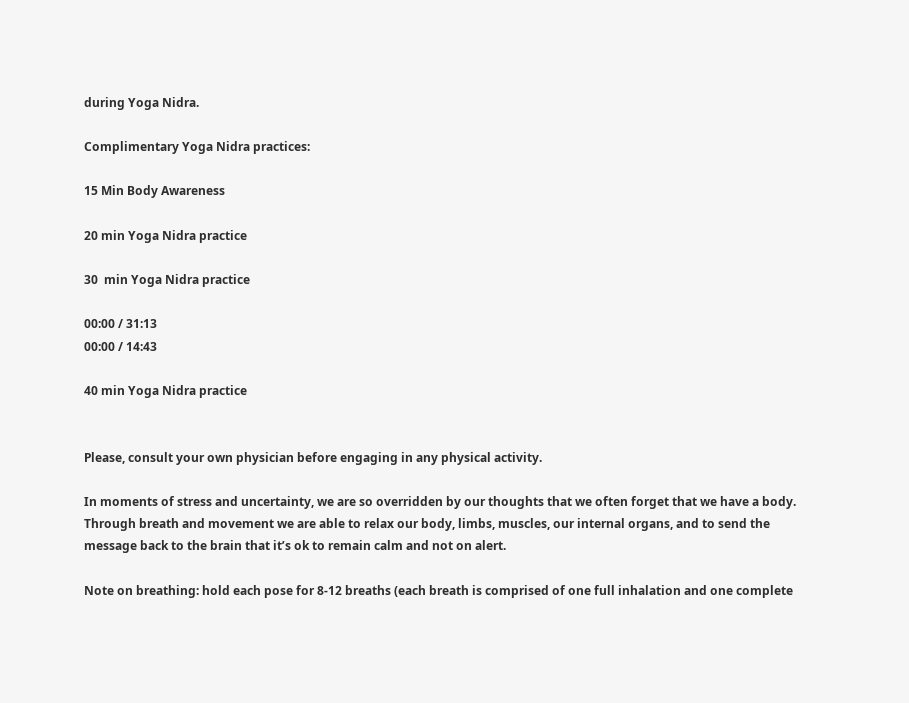during Yoga Nidra.

Complimentary Yoga Nidra practices:

15 Min Body Awareness

20 min Yoga Nidra practice

30  min Yoga Nidra practice

00:00 / 31:13
00:00 / 14:43

40 min Yoga Nidra practice


Please, consult your own physician before engaging in any physical activity.

In moments of stress and uncertainty, we are so overridden by our thoughts that we often forget that we have a body. Through breath and movement we are able to relax our body, limbs, muscles, our internal organs, and to send the message back to the brain that it’s ok to remain calm and not on alert.

Note on breathing: hold each pose for 8-12 breaths (each breath is comprised of one full inhalation and one complete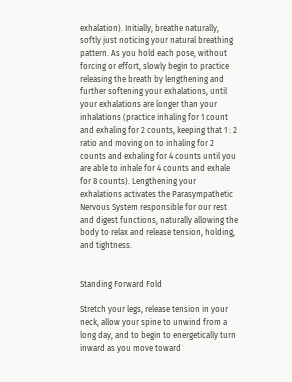exhalation). Initially, breathe naturally, softly just noticing your natural breathing pattern. As you hold each pose, without forcing or effort, slowly begin to practice releasing the breath by lengthening and further softening your exhalations, until your exhalations are longer than your inhalations (practice inhaling for 1 count and exhaling for 2 counts, keeping that 1 : 2 ratio and moving on to inhaling for 2 counts and exhaling for 4 counts until you are able to inhale for 4 counts and exhale for 8 counts). Lengthening your exhalations activates the Parasympathetic Nervous System responsible for our rest and digest functions, naturally allowing the body to relax and release tension, holding, and tightness.


Standing Forward Fold

Stretch your legs, release tension in your neck, allow your spine to unwind from a long day, and to begin to energetically turn inward as you move toward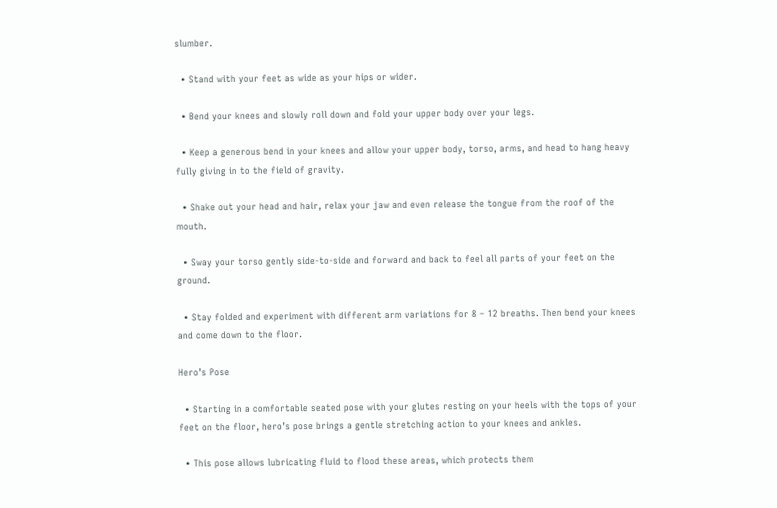slumber.

  • Stand with your feet as wide as your hips or wider.

  • Bend your knees and slowly roll down and fold your upper body over your legs.

  • Keep a generous bend in your knees and allow your upper body, torso, arms, and head to hang heavy fully giving in to the field of gravity.

  • Shake out your head and hair, relax your jaw and even release the tongue from the roof of the mouth.

  • Sway your torso gently side-to-side and forward and back to feel all parts of your feet on the ground.

  • Stay folded and experiment with different arm variations for 8 – 12 breaths. Then bend your knees and come down to the floor.

Hero’s Pose

  • Starting in a comfortable seated pose with your glutes resting on your heels with the tops of your feet on the floor, hero’s pose brings a gentle stretching action to your knees and ankles.

  • This pose allows lubricating fluid to flood these areas, which protects them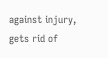against injury, gets rid of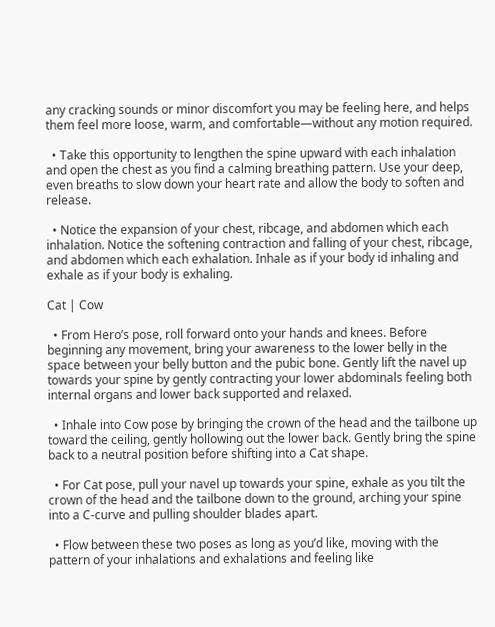any cracking sounds or minor discomfort you may be feeling here, and helps them feel more loose, warm, and comfortable—without any motion required.

  • Take this opportunity to lengthen the spine upward with each inhalation and open the chest as you find a calming breathing pattern. Use your deep, even breaths to slow down your heart rate and allow the body to soften and release.

  • Notice the expansion of your chest, ribcage, and abdomen which each inhalation. Notice the softening contraction and falling of your chest, ribcage, and abdomen which each exhalation. Inhale as if your body id inhaling and exhale as if your body is exhaling.

Cat | Cow

  • From Hero’s pose, roll forward onto your hands and knees. Before beginning any movement, bring your awareness to the lower belly in the space between your belly button and the pubic bone. Gently lift the navel up towards your spine by gently contracting your lower abdominals feeling both internal organs and lower back supported and relaxed.

  • Inhale into Cow pose by bringing the crown of the head and the tailbone up toward the ceiling, gently hollowing out the lower back. Gently bring the spine back to a neutral position before shifting into a Cat shape.

  • For Cat pose, pull your navel up towards your spine, exhale as you tilt the crown of the head and the tailbone down to the ground, arching your spine into a C-curve and pulling shoulder blades apart.

  • Flow between these two poses as long as you’d like, moving with the pattern of your inhalations and exhalations and feeling like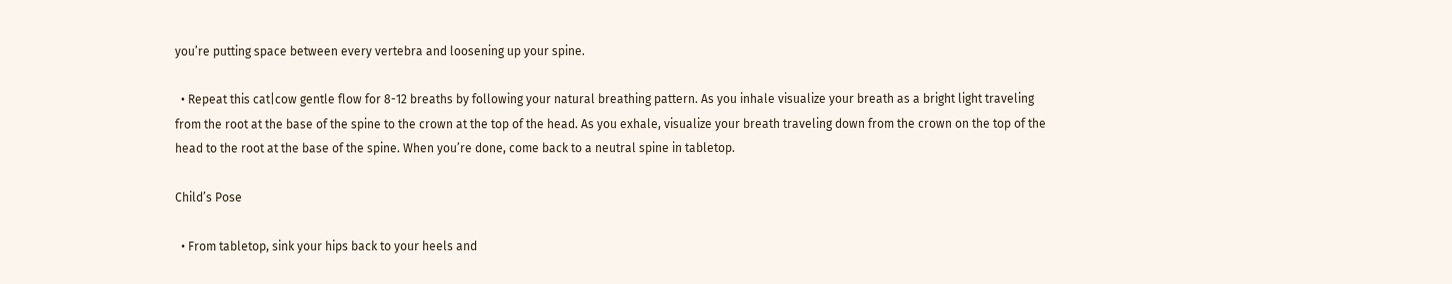you’re putting space between every vertebra and loosening up your spine.

  • Repeat this cat|cow gentle flow for 8-12 breaths by following your natural breathing pattern. As you inhale visualize your breath as a bright light traveling from the root at the base of the spine to the crown at the top of the head. As you exhale, visualize your breath traveling down from the crown on the top of the head to the root at the base of the spine. When you’re done, come back to a neutral spine in tabletop.

Child’s Pose

  • From tabletop, sink your hips back to your heels and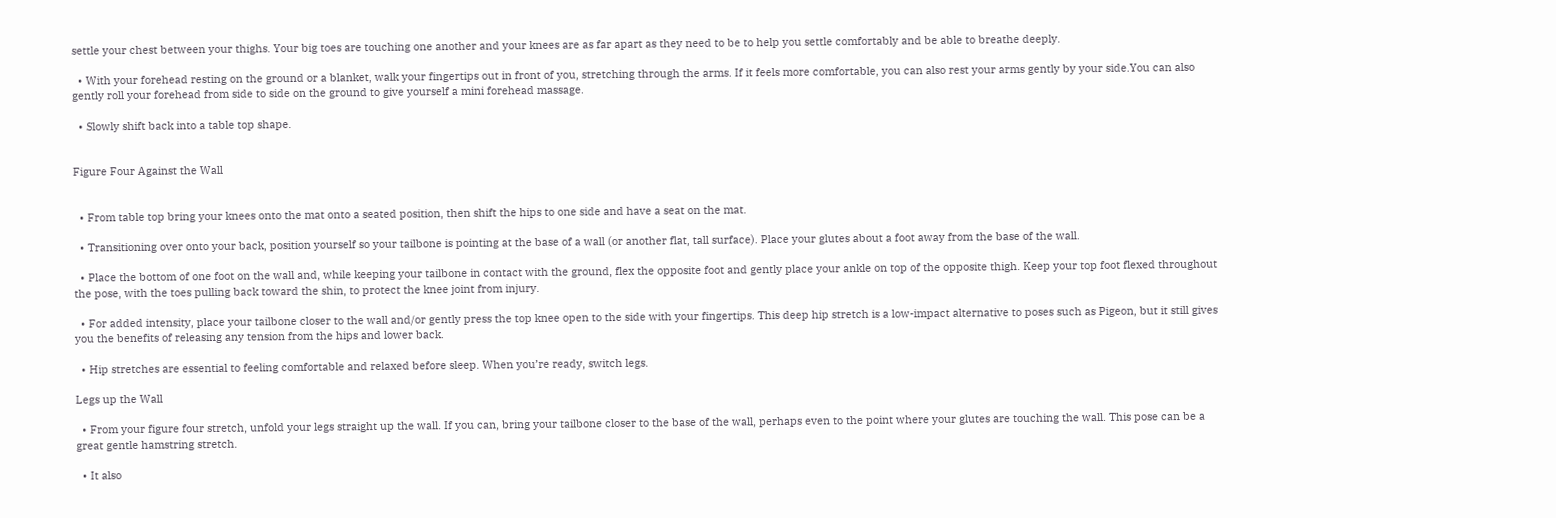settle your chest between your thighs. Your big toes are touching one another and your knees are as far apart as they need to be to help you settle comfortably and be able to breathe deeply.

  • With your forehead resting on the ground or a blanket, walk your fingertips out in front of you, stretching through the arms. If it feels more comfortable, you can also rest your arms gently by your side.You can also gently roll your forehead from side to side on the ground to give yourself a mini forehead massage.

  • Slowly shift back into a table top shape.


Figure Four Against the Wall


  • From table top bring your knees onto the mat onto a seated position, then shift the hips to one side and have a seat on the mat.

  • Transitioning over onto your back, position yourself so your tailbone is pointing at the base of a wall (or another flat, tall surface). Place your glutes about a foot away from the base of the wall.

  • Place the bottom of one foot on the wall and, while keeping your tailbone in contact with the ground, flex the opposite foot and gently place your ankle on top of the opposite thigh. Keep your top foot flexed throughout the pose, with the toes pulling back toward the shin, to protect the knee joint from injury.

  • For added intensity, place your tailbone closer to the wall and/or gently press the top knee open to the side with your fingertips. This deep hip stretch is a low-impact alternative to poses such as Pigeon, but it still gives you the benefits of releasing any tension from the hips and lower back.

  • Hip stretches are essential to feeling comfortable and relaxed before sleep. When you’re ready, switch legs.

Legs up the Wall

  • From your figure four stretch, unfold your legs straight up the wall. If you can, bring your tailbone closer to the base of the wall, perhaps even to the point where your glutes are touching the wall. This pose can be a great gentle hamstring stretch.

  • It also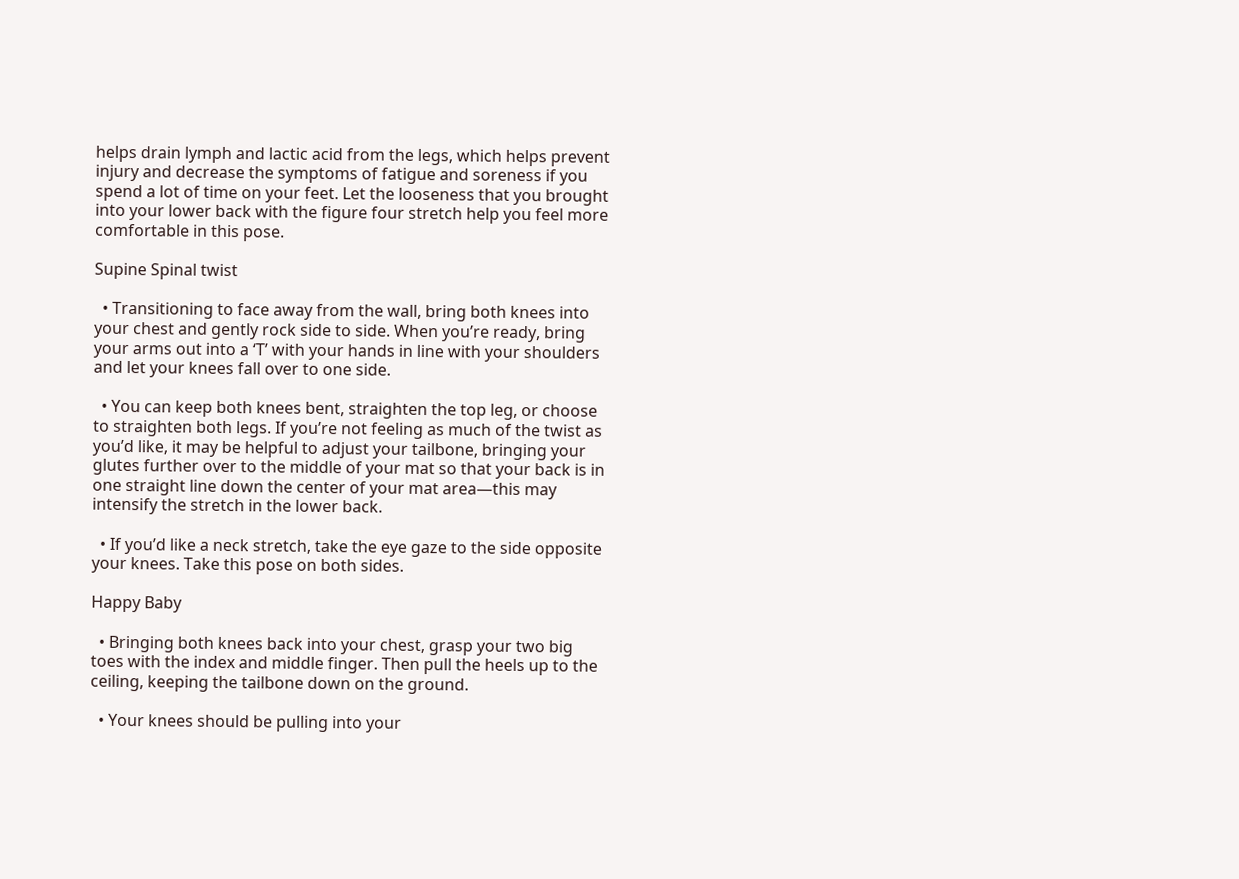helps drain lymph and lactic acid from the legs, which helps prevent injury and decrease the symptoms of fatigue and soreness if you spend a lot of time on your feet. Let the looseness that you brought into your lower back with the figure four stretch help you feel more comfortable in this pose.

Supine Spinal twist

  • Transitioning to face away from the wall, bring both knees into your chest and gently rock side to side. When you’re ready, bring your arms out into a ‘T’ with your hands in line with your shoulders and let your knees fall over to one side.

  • You can keep both knees bent, straighten the top leg, or choose to straighten both legs. If you’re not feeling as much of the twist as you’d like, it may be helpful to adjust your tailbone, bringing your glutes further over to the middle of your mat so that your back is in one straight line down the center of your mat area—this may intensify the stretch in the lower back.

  • If you’d like a neck stretch, take the eye gaze to the side opposite your knees. Take this pose on both sides.

Happy Baby

  • Bringing both knees back into your chest, grasp your two big toes with the index and middle finger. Then pull the heels up to the ceiling, keeping the tailbone down on the ground.

  • Your knees should be pulling into your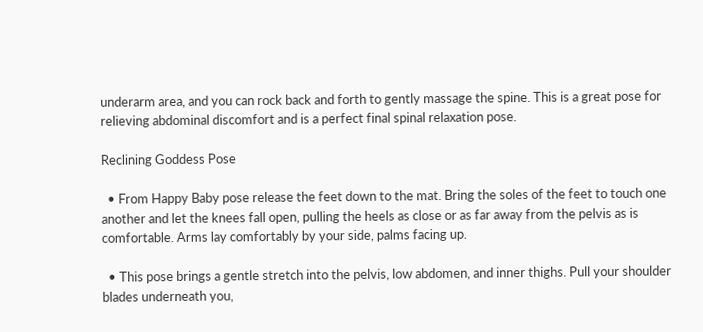underarm area, and you can rock back and forth to gently massage the spine. This is a great pose for relieving abdominal discomfort and is a perfect final spinal relaxation pose.

Reclining Goddess Pose

  • From Happy Baby pose release the feet down to the mat. Bring the soles of the feet to touch one another and let the knees fall open, pulling the heels as close or as far away from the pelvis as is comfortable. Arms lay comfortably by your side, palms facing up.

  • This pose brings a gentle stretch into the pelvis, low abdomen, and inner thighs. Pull your shoulder blades underneath you,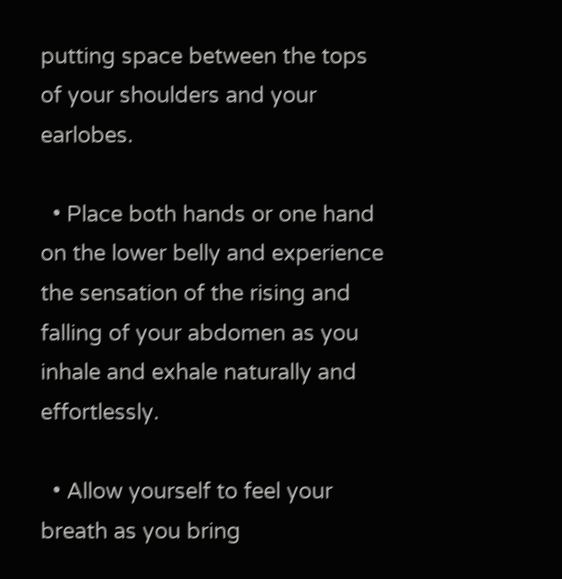putting space between the tops of your shoulders and your earlobes.

  • Place both hands or one hand on the lower belly and experience the sensation of the rising and falling of your abdomen as you inhale and exhale naturally and effortlessly.

  • Allow yourself to feel your breath as you bring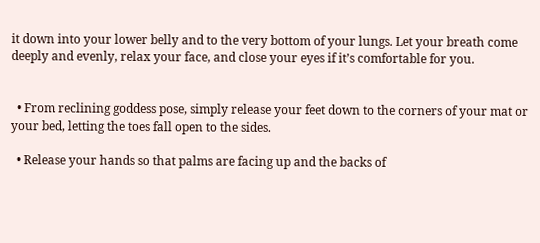it down into your lower belly and to the very bottom of your lungs. Let your breath come deeply and evenly, relax your face, and close your eyes if it’s comfortable for you.


  • From reclining goddess pose, simply release your feet down to the corners of your mat or your bed, letting the toes fall open to the sides.

  • Release your hands so that palms are facing up and the backs of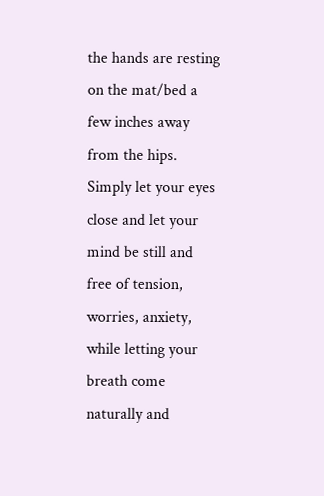the hands are resting on the mat/bed a few inches away from the hips. Simply let your eyes close and let your mind be still and free of tension, worries, anxiety, while letting your breath come naturally and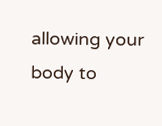allowing your body to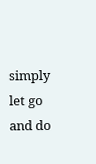simply let go and do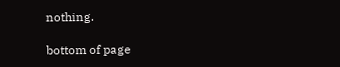nothing.

bottom of page